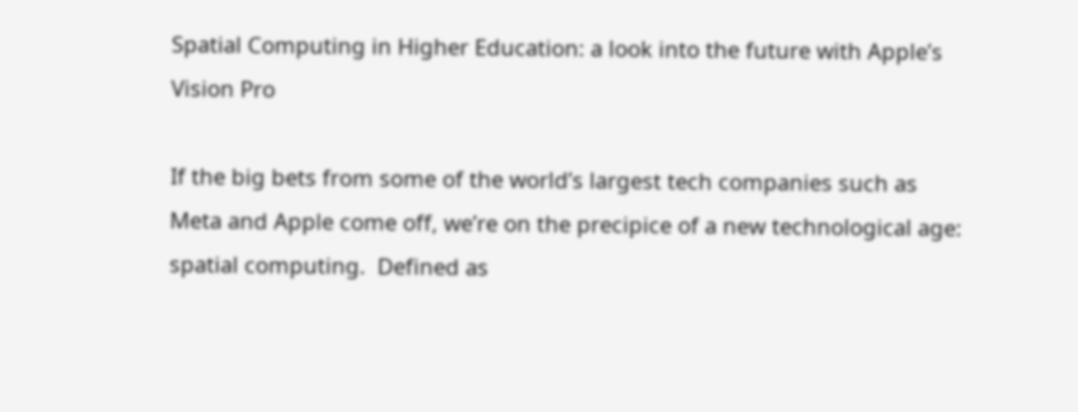Spatial Computing in Higher Education: a look into the future with Apple’s Vision Pro

If the big bets from some of the world’s largest tech companies such as Meta and Apple come off, we’re on the precipice of a new technological age: spatial computing.  Defined as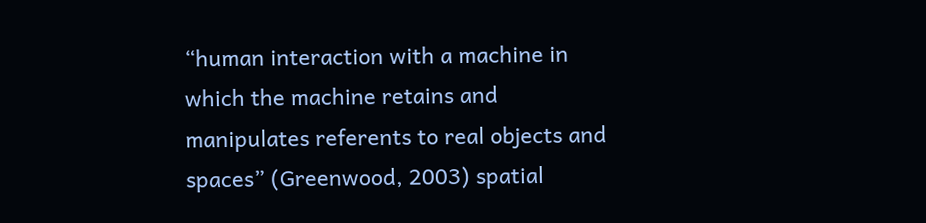“human interaction with a machine in which the machine retains and manipulates referents to real objects and spaces” (Greenwood, 2003) spatial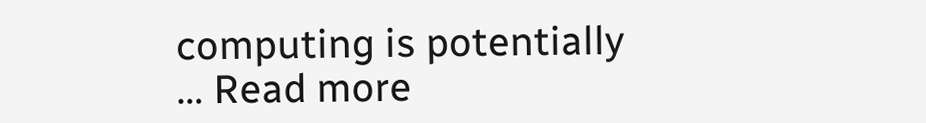computing is potentially … Read more